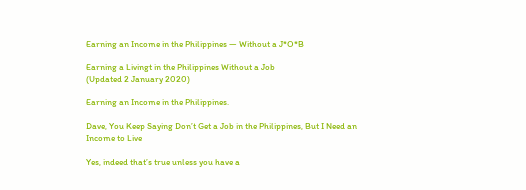Earning an Income in the Philippines — Without a J*O*B

Earning a Livingt in the Philippines Without a Job
(Updated 2 January 2020)

Earning an Income in the Philippines.

Dave, You Keep Saying Don’t Get a Job in the Philippines, But I Need an Income to Live

Yes, indeed that’s true unless you have a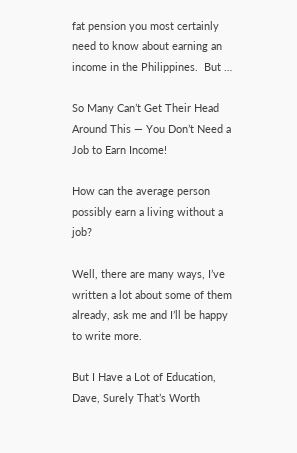fat pension you most certainly need to know about earning an income in the Philippines.  But …

So Many Can’t Get Their Head  Around This — You Don’t Need a Job to Earn Income!

How can the average person possibly earn a living without a job?

Well, there are many ways, I’ve written a lot about some of them already, ask me and I’ll be happy to write more.

But I Have a Lot of Education, Dave, Surely That’s Worth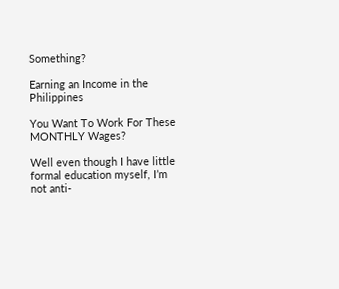Something?

Earning an Income in the Philippines

You Want To Work For These MONTHLY Wages?

Well even though I have little formal education myself, I’m not anti-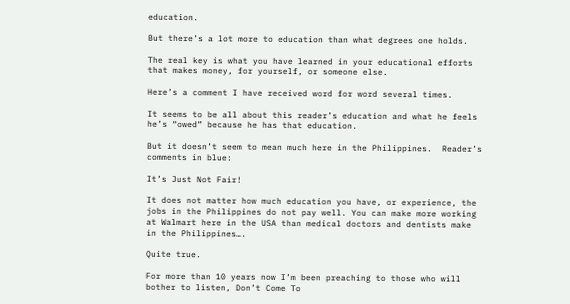education.

But there’s a lot more to education than what degrees one holds.

The real key is what you have learned in your educational efforts that makes money, for yourself, or someone else.

Here’s a comment I have received word for word several times.

It seems to be all about this reader’s education and what he feels he’s “owed” because he has that education.

But it doesn’t seem to mean much here in the Philippines.  Reader’s comments in blue:

It’s Just Not Fair!

It does not matter how much education you have, or experience, the jobs in the Philippines do not pay well. You can make more working at Walmart here in the USA than medical doctors and dentists make in the Philippines….

Quite true.

For more than 10 years now I’m been preaching to those who will bother to listen, Don’t Come To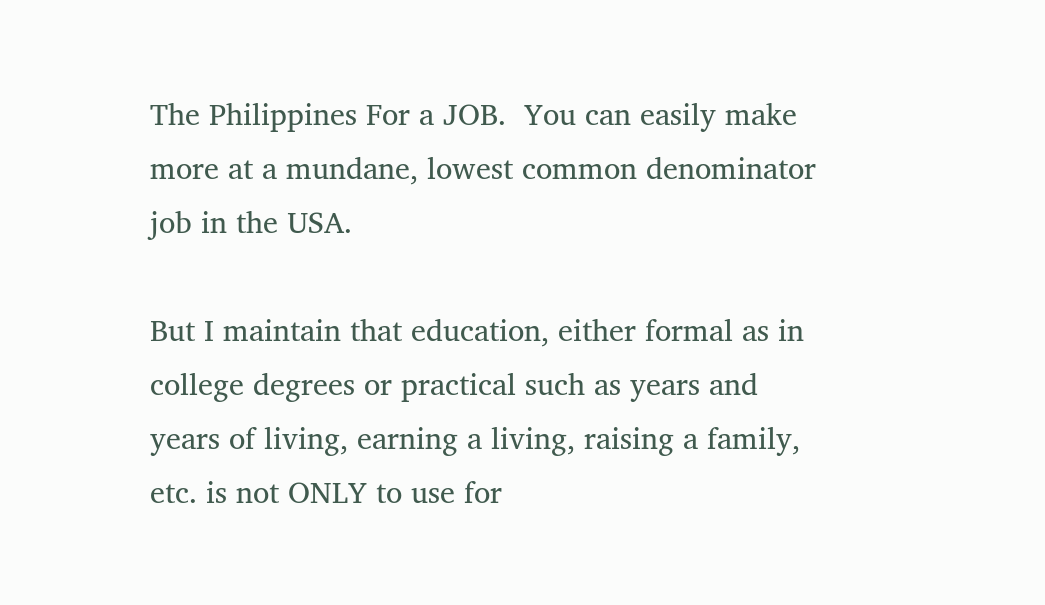The Philippines For a JOB.  You can easily make more at a mundane, lowest common denominator job in the USA.

But I maintain that education, either formal as in college degrees or practical such as years and years of living, earning a living, raising a family, etc. is not ONLY to use for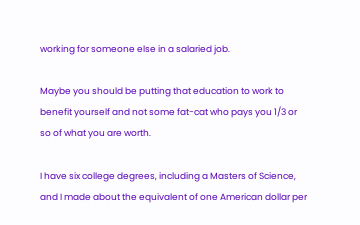working for someone else in a salaried job.

Maybe you should be putting that education to work to benefit yourself and not some fat-cat who pays you 1/3 or so of what you are worth.

I have six college degrees, including a Masters of Science, and I made about the equivalent of one American dollar per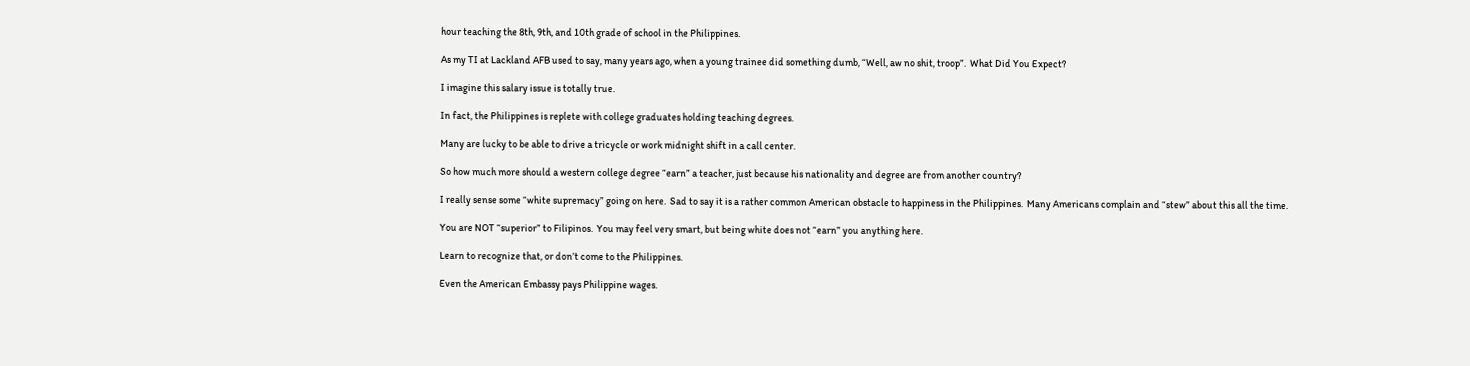hour teaching the 8th, 9th, and 10th grade of school in the Philippines.

As my TI at Lackland AFB used to say, many years ago, when a young trainee did something dumb, “Well, aw no shit, troop”.  What Did You Expect?

I imagine this salary issue is totally true.

In fact, the Philippines is replete with college graduates holding teaching degrees.

Many are lucky to be able to drive a tricycle or work midnight shift in a call center.

So how much more should a western college degree “earn” a teacher, just because his nationality and degree are from another country?

I really sense some “white supremacy” going on here.  Sad to say it is a rather common American obstacle to happiness in the Philippines.  Many Americans complain and “stew” about this all the time.

You are NOT “superior” to Filipinos.  You may feel very smart, but being white does not “earn” you anything here.

Learn to recognize that, or don’t come to the Philippines.

Even the American Embassy pays Philippine wages.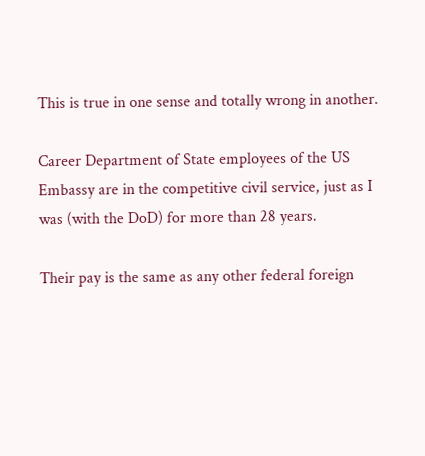This is true in one sense and totally wrong in another.

Career Department of State employees of the US Embassy are in the competitive civil service, just as I was (with the DoD) for more than 28 years.

Their pay is the same as any other federal foreign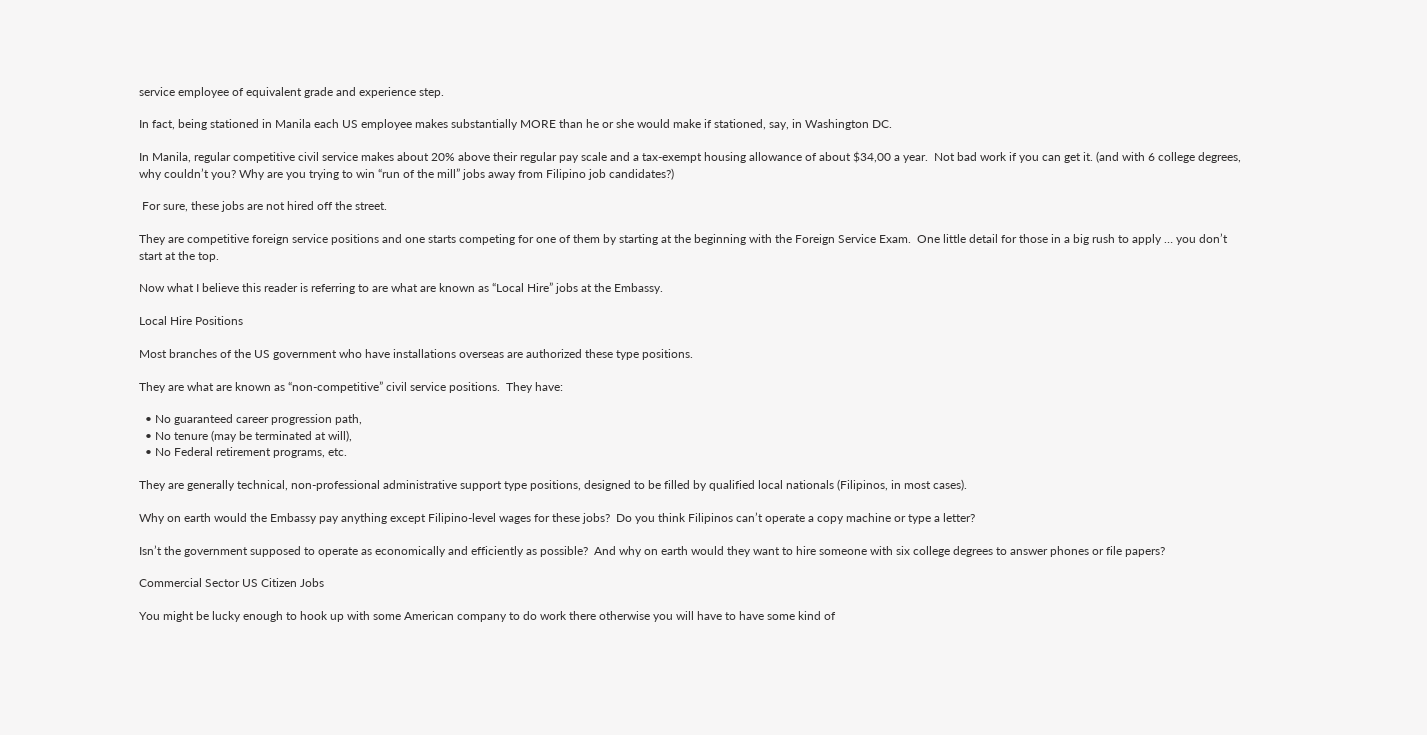service employee of equivalent grade and experience step.

In fact, being stationed in Manila each US employee makes substantially MORE than he or she would make if stationed, say, in Washington DC.

In Manila, regular competitive civil service makes about 20% above their regular pay scale and a tax-exempt housing allowance of about $34,00 a year.  Not bad work if you can get it. (and with 6 college degrees, why couldn’t you? Why are you trying to win “run of the mill” jobs away from Filipino job candidates?)

 For sure, these jobs are not hired off the street.

They are competitive foreign service positions and one starts competing for one of them by starting at the beginning with the Foreign Service Exam.  One little detail for those in a big rush to apply … you don’t start at the top.

Now what I believe this reader is referring to are what are known as “Local Hire” jobs at the Embassy.

Local Hire Positions

Most branches of the US government who have installations overseas are authorized these type positions.

They are what are known as “non-competitive” civil service positions.  They have:

  • No guaranteed career progression path,
  • No tenure (may be terminated at will),
  • No Federal retirement programs, etc.

They are generally technical, non-professional administrative support type positions, designed to be filled by qualified local nationals (Filipinos, in most cases).

Why on earth would the Embassy pay anything except Filipino-level wages for these jobs?  Do you think Filipinos can’t operate a copy machine or type a letter?

Isn’t the government supposed to operate as economically and efficiently as possible?  And why on earth would they want to hire someone with six college degrees to answer phones or file papers?

Commercial Sector US Citizen Jobs

You might be lucky enough to hook up with some American company to do work there otherwise you will have to have some kind of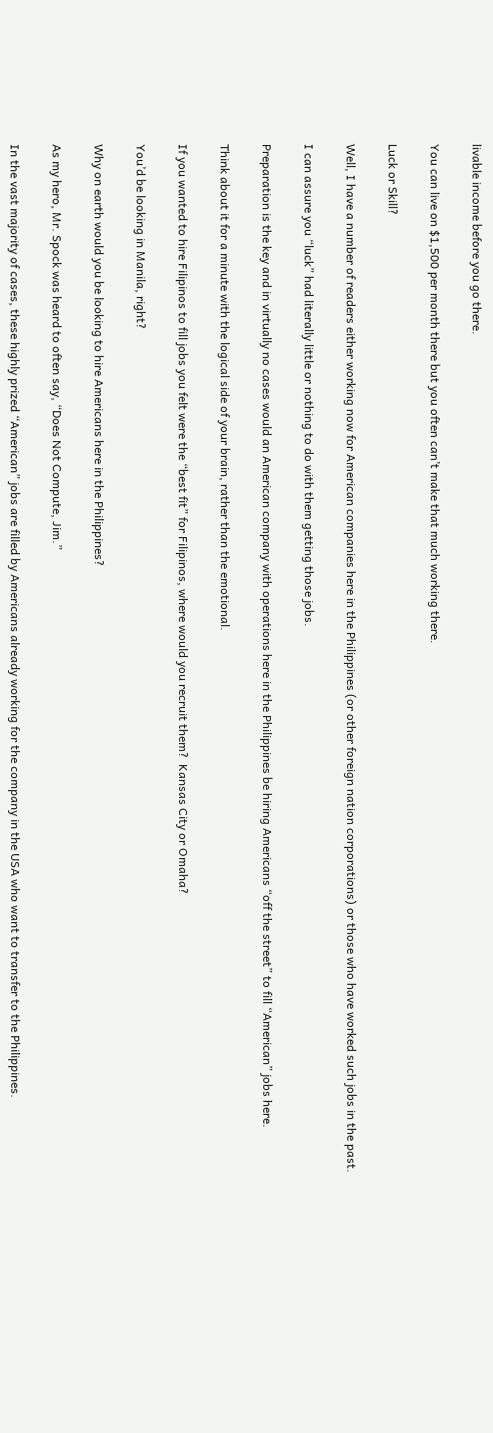livable income before you go there.

You can live on $1,500 per month there but you often can’t make that much working there.

Luck or Skill?

Well, I have a number of readers either working now for American companies here in the Philippines (or other foreign nation corporations) or those who have worked such jobs in the past.

I can assure you “luck” had literally little or nothing to do with them getting those jobs.

Preparation is the key and in virtually no cases would an American company with operations here in the Philippines be hiring Americans “off the street” to fill “American” jobs here.

Think about it for a minute with the logical side of your brain, rather than the emotional.

If you wanted to hire Filipinos to fill jobs you felt were the “best fit” for Filipinos, where would you recruit them?  Kansas City or Omaha?

You’d be looking in Manila, right?

Why on earth would you be looking to hire Americans here in the Philippines?

As my hero, Mr. Spock was heard to often say, “Does Not Compute, Jim.”

In the vast majority of cases, these highly prized “American” jobs are filled by Americans already working for the company in the USA who want to transfer to the Philippines.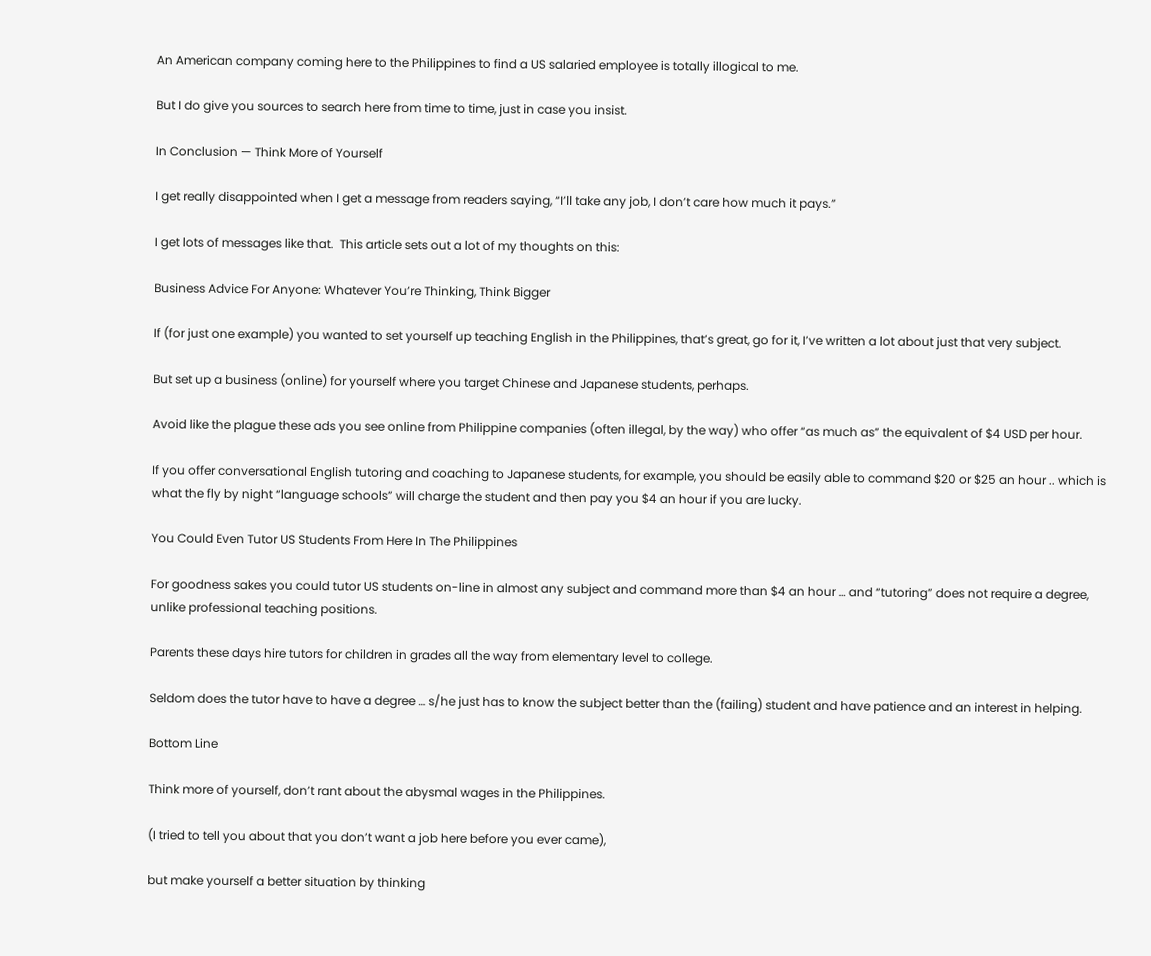An American company coming here to the Philippines to find a US salaried employee is totally illogical to me.

But I do give you sources to search here from time to time, just in case you insist.

In Conclusion — Think More of Yourself

I get really disappointed when I get a message from readers saying, “I’ll take any job, I don’t care how much it pays.”

I get lots of messages like that.  This article sets out a lot of my thoughts on this:

Business Advice For Anyone: Whatever You’re Thinking, Think Bigger

If (for just one example) you wanted to set yourself up teaching English in the Philippines, that’s great, go for it, I’ve written a lot about just that very subject.

But set up a business (online) for yourself where you target Chinese and Japanese students, perhaps.

Avoid like the plague these ads you see online from Philippine companies (often illegal, by the way) who offer “as much as” the equivalent of $4 USD per hour.

If you offer conversational English tutoring and coaching to Japanese students, for example, you should be easily able to command $20 or $25 an hour .. which is what the fly by night “language schools” will charge the student and then pay you $4 an hour if you are lucky.

You Could Even Tutor US Students From Here In The Philippines

For goodness sakes you could tutor US students on-line in almost any subject and command more than $4 an hour … and “tutoring” does not require a degree, unlike professional teaching positions.

Parents these days hire tutors for children in grades all the way from elementary level to college.

Seldom does the tutor have to have a degree … s/he just has to know the subject better than the (failing) student and have patience and an interest in helping.

Bottom Line

Think more of yourself, don’t rant about the abysmal wages in the Philippines.

(I tried to tell you about that you don’t want a job here before you ever came),

but make yourself a better situation by thinking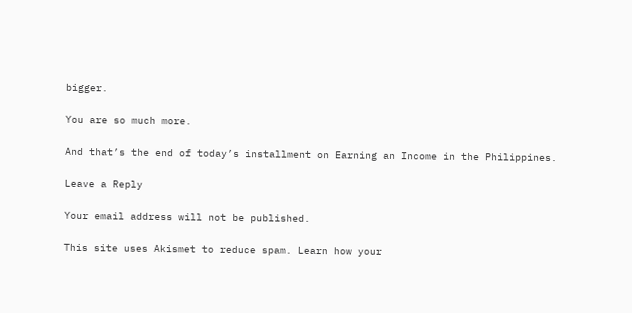bigger.

You are so much more.

And that’s the end of today’s installment on Earning an Income in the Philippines.

Leave a Reply

Your email address will not be published.

This site uses Akismet to reduce spam. Learn how your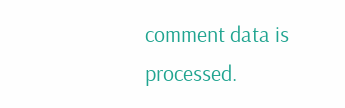comment data is processed.